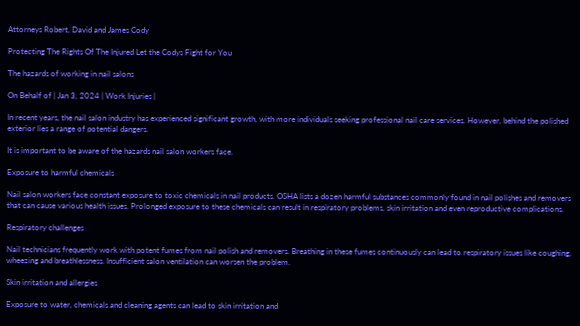Attorneys Robert, David and James Cody

Protecting The Rights Of The Injured Let the Codys Fight for You

The hazards of working in nail salons

On Behalf of | Jan 3, 2024 | Work Injuries |

In recent years, the nail salon industry has experienced significant growth, with more individuals seeking professional nail care services. However, behind the polished exterior lies a range of potential dangers.

It is important to be aware of the hazards nail salon workers face.

Exposure to harmful chemicals

Nail salon workers face constant exposure to toxic chemicals in nail products. OSHA lists a dozen harmful substances commonly found in nail polishes and removers that can cause various health issues. Prolonged exposure to these chemicals can result in respiratory problems, skin irritation and even reproductive complications.

Respiratory challenges

Nail technicians frequently work with potent fumes from nail polish and removers. Breathing in these fumes continuously can lead to respiratory issues like coughing, wheezing and breathlessness. Insufficient salon ventilation can worsen the problem.

Skin irritation and allergies

Exposure to water, chemicals and cleaning agents can lead to skin irritation and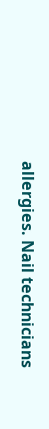allergies. Nail technicians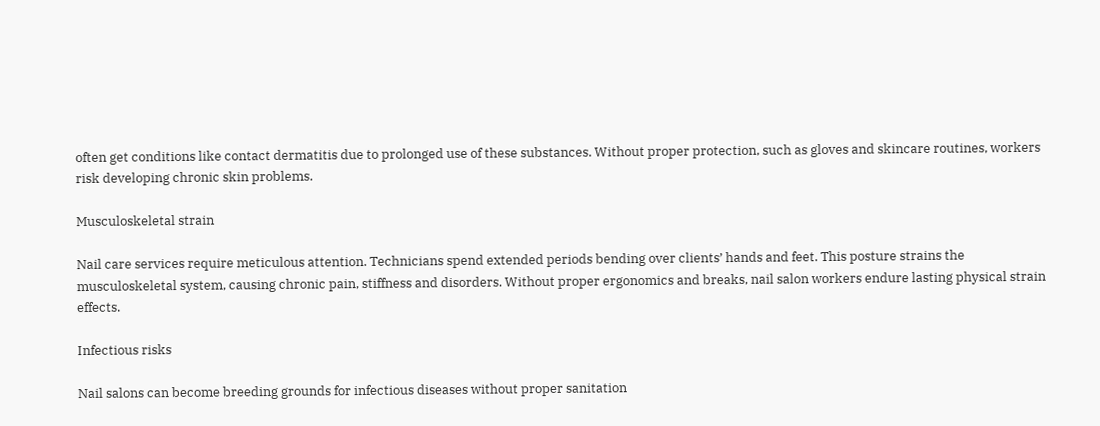often get conditions like contact dermatitis due to prolonged use of these substances. Without proper protection, such as gloves and skincare routines, workers risk developing chronic skin problems.

Musculoskeletal strain

Nail care services require meticulous attention. Technicians spend extended periods bending over clients’ hands and feet. This posture strains the musculoskeletal system, causing chronic pain, stiffness and disorders. Without proper ergonomics and breaks, nail salon workers endure lasting physical strain effects.

Infectious risks

Nail salons can become breeding grounds for infectious diseases without proper sanitation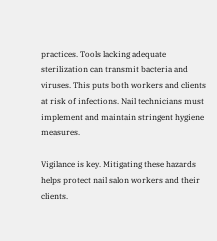practices. Tools lacking adequate sterilization can transmit bacteria and viruses. This puts both workers and clients at risk of infections. Nail technicians must implement and maintain stringent hygiene measures.

Vigilance is key. Mitigating these hazards helps protect nail salon workers and their clients.